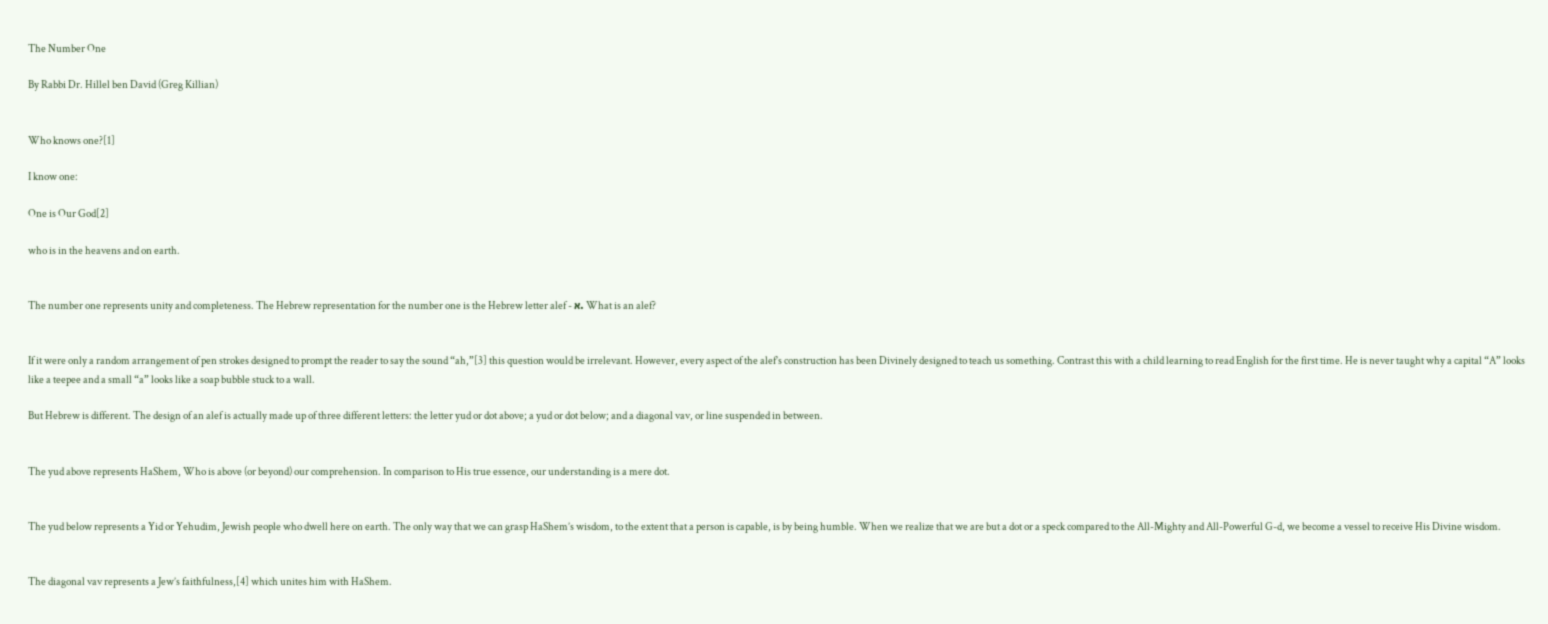The Number One

By Rabbi Dr. Hillel ben David (Greg Killian)


Who knows one?[1]

I know one:

One is Our God[2]

who is in the heavens and on earth.


The number one represents unity and completeness. The Hebrew representation for the number one is the Hebrew letter alef - א. What is an alef?


If it were only a random arrangement of pen strokes designed to prompt the reader to say the sound “ah,”[3] this question would be irrelevant. However, every aspect of the alef’s construction has been Divinely designed to teach us something. Contrast this with a child learning to read English for the first time. He is never taught why a capital “A” looks like a teepee and a small “a” looks like a soap bubble stuck to a wall.

But Hebrew is different. The design of an alef is actually made up of three different letters: the letter yud or dot above; a yud or dot below; and a diagonal vav, or line suspended in between.


The yud above represents HaShem, Who is above (or beyond) our comprehension. In comparison to His true essence, our understanding is a mere dot.


The yud below represents a Yid or Yehudim, Jewish people who dwell here on earth. The only way that we can grasp HaShem’s wisdom, to the extent that a person is capable, is by being humble. When we realize that we are but a dot or a speck compared to the All-Mighty and All-Powerful G-d, we become a vessel to receive His Divine wisdom.


The diagonal vav represents a Jew’s faithfulness,[4] which unites him with HaShem.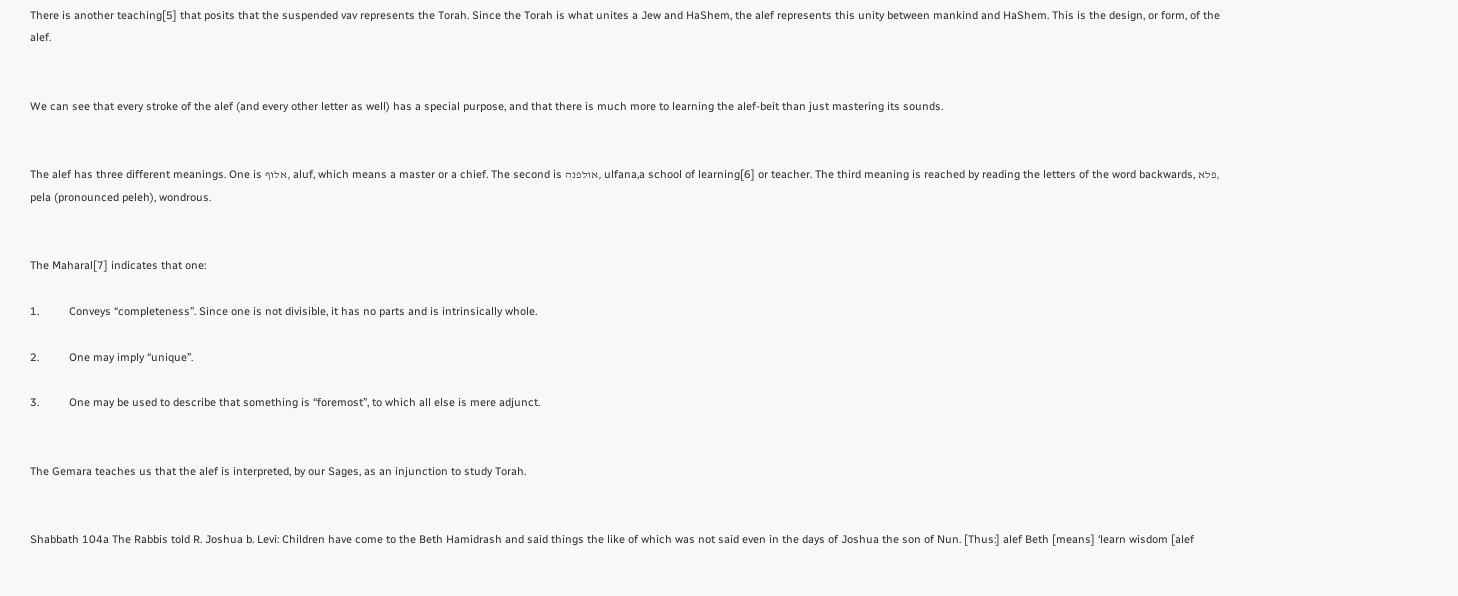There is another teaching[5] that posits that the suspended vav represents the Torah. Since the Torah is what unites a Jew and HaShem, the alef represents this unity between mankind and HaShem. This is the design, or form, of the alef.


We can see that every stroke of the alef (and every other letter as well) has a special purpose, and that there is much more to learning the alef-beit than just mastering its sounds.


The alef has three different meanings. One is אלוף, aluf, which means a master or a chief. The second is אולפנה, ulfana,a school of learning[6] or teacher. The third meaning is reached by reading the letters of the word backwards, פלא, pela (pronounced peleh), wondrous.


The Maharal[7] indicates that one:

1.          Conveys “completeness”. Since one is not divisible, it has no parts and is intrinsically whole.

2.          One may imply “unique”.

3.          One may be used to describe that something is “foremost”, to which all else is mere adjunct.


The Gemara teaches us that the alef is interpreted, by our Sages, as an injunction to study Torah.


Shabbath 104a The Rabbis told R. Joshua b. Levi: Children have come to the Beth Hamidrash and said things the like of which was not said even in the days of Joshua the son of Nun. [Thus:] alef Beth [means] ‘learn wisdom [alef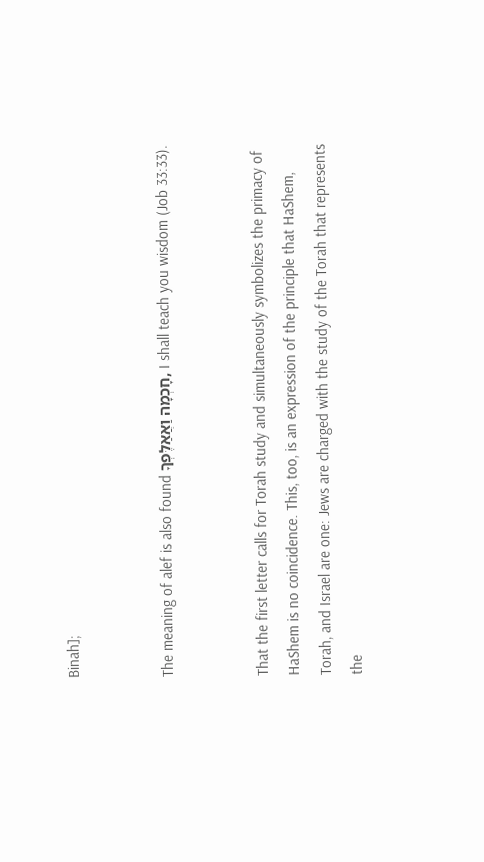Binah];


The meaning of alef is also found חָכְמָה וַאֲאַלֶּפְךָ, I shall teach you wisdom (Job 33:33).


That the first letter calls for Torah study and simultaneously symbolizes the primacy of HaShem is no coincidence. This, too, is an expression of the principle that HaShem, Torah, and Israel are one: Jews are charged with the study of the Torah that represents the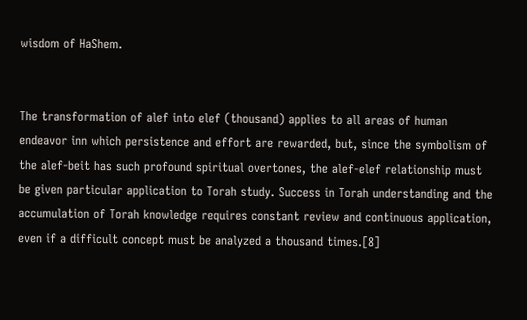wisdom of HaShem.


The transformation of alef into elef (thousand) applies to all areas of human endeavor inn which persistence and effort are rewarded, but, since the symbolism of the alef-beit has such profound spiritual overtones, the alef-elef relationship must be given particular application to Torah study. Success in Torah understanding and the accumulation of Torah knowledge requires constant review and continuous application, even if a difficult concept must be analyzed a thousand times.[8]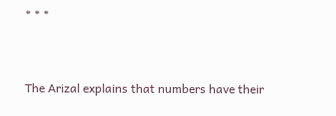* * *


The Arizal explains that numbers have their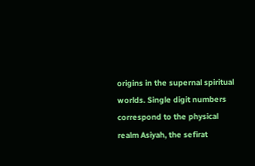origins in the supernal spiritual worlds. Single digit numbers correspond to the physical realm Asiyah, the sefirat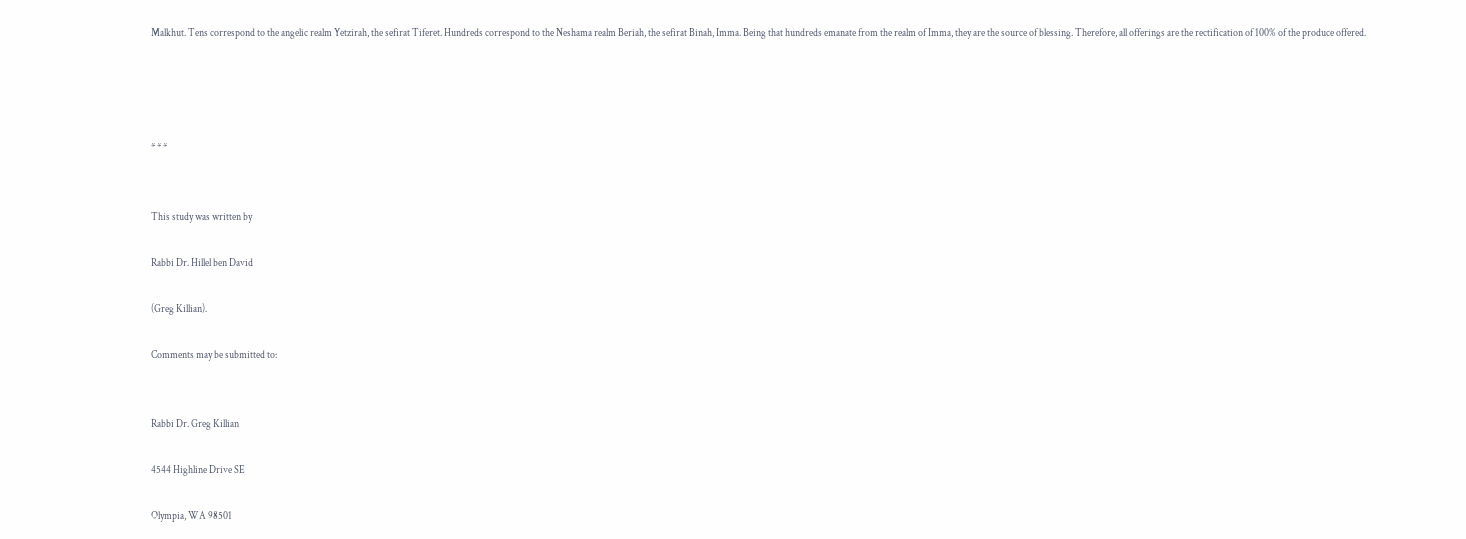Malkhut. Tens correspond to the angelic realm Yetzirah, the sefirat Tiferet. Hundreds correspond to the Neshama realm Beriah, the sefirat Binah, Imma. Being that hundreds emanate from the realm of Imma, they are the source of blessing. Therefore, all offerings are the rectification of 100% of the produce offered.




* * *


This study was written by

Rabbi Dr. Hillel ben David

(Greg Killian).

Comments may be submitted to:


Rabbi Dr. Greg Killian

4544 Highline Drive SE

Olympia, WA 98501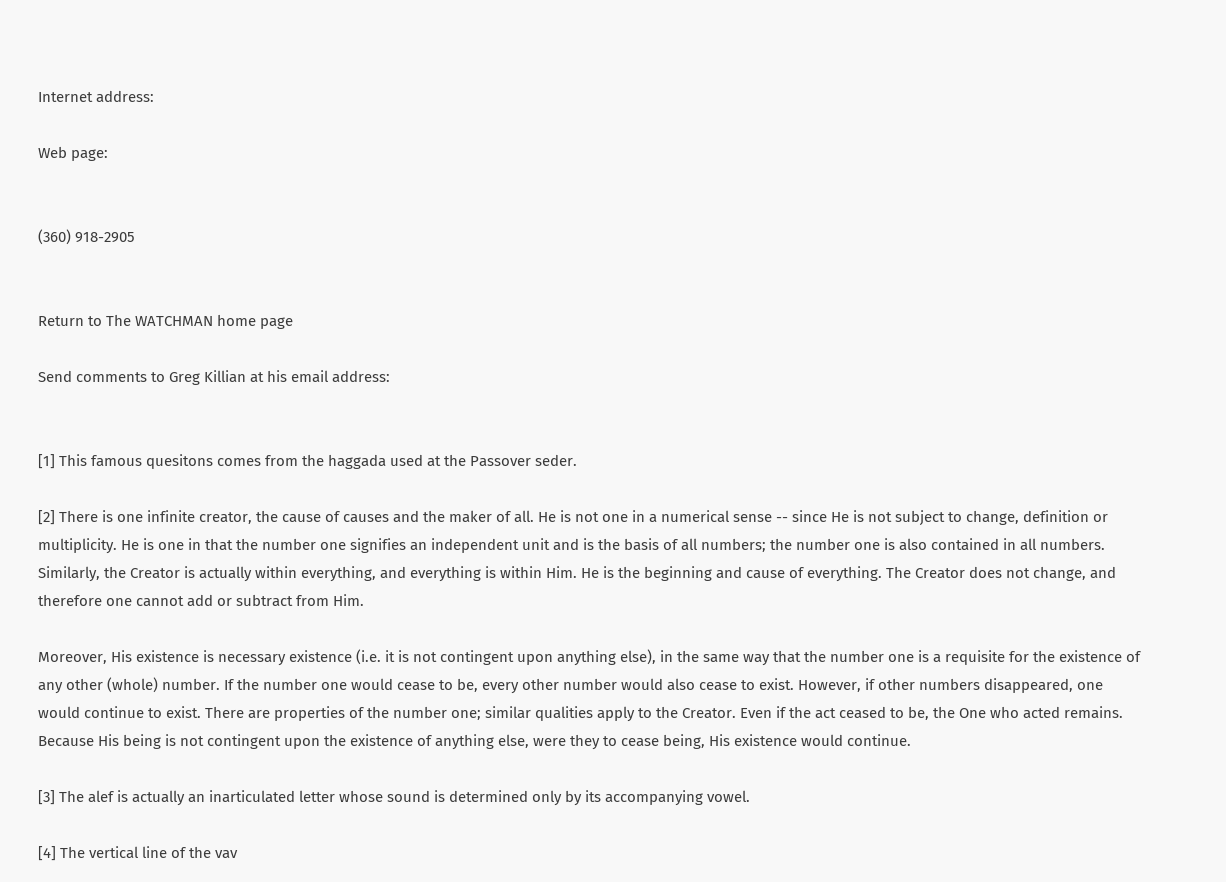Internet address:

Web page:


(360) 918-2905


Return to The WATCHMAN home page

Send comments to Greg Killian at his email address:


[1] This famous quesitons comes from the haggada used at the Passover seder.

[2] There is one infinite creator, the cause of causes and the maker of all. He is not one in a numerical sense -- since He is not subject to change, definition or multiplicity. He is one in that the number one signifies an independent unit and is the basis of all numbers; the number one is also contained in all numbers. Similarly, the Creator is actually within everything, and everything is within Him. He is the beginning and cause of everything. The Creator does not change, and therefore one cannot add or subtract from Him.

Moreover, His existence is necessary existence (i.e. it is not contingent upon anything else), in the same way that the number one is a requisite for the existence of any other (whole) number. If the number one would cease to be, every other number would also cease to exist. However, if other numbers disappeared, one would continue to exist. There are properties of the number one; similar qualities apply to the Creator. Even if the act ceased to be, the One who acted remains. Because His being is not contingent upon the existence of anything else, were they to cease being, His existence would continue.

[3] The alef is actually an inarticulated letter whose sound is determined only by its accompanying vowel.

[4] The vertical line of the vav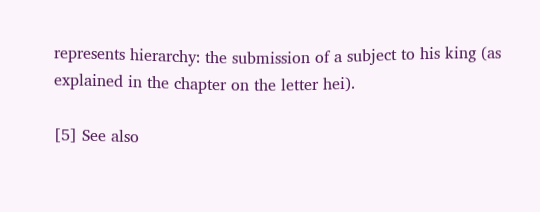represents hierarchy: the submission of a subject to his king (as explained in the chapter on the letter hei).

[5] See also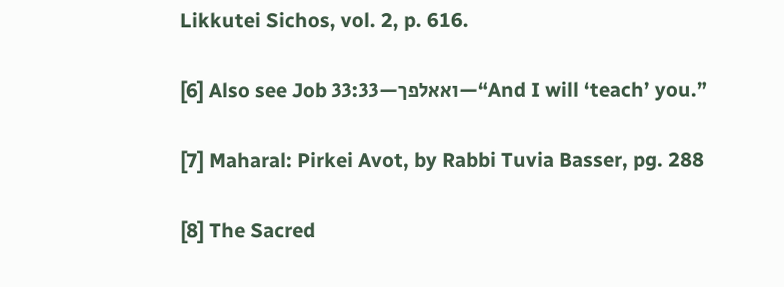Likkutei Sichos, vol. 2, p. 616.

[6] Also see Job 33:33—ואאלפך—“And I will ‘teach’ you.”

[7] Maharal: Pirkei Avot, by Rabbi Tuvia Basser, pg. 288

[8] The Sacred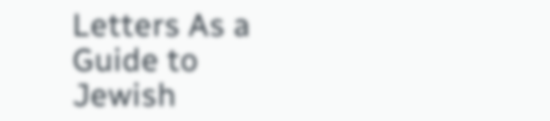Letters As a Guide to Jewish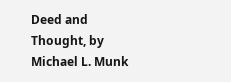Deed and Thought, by Michael L. Munk